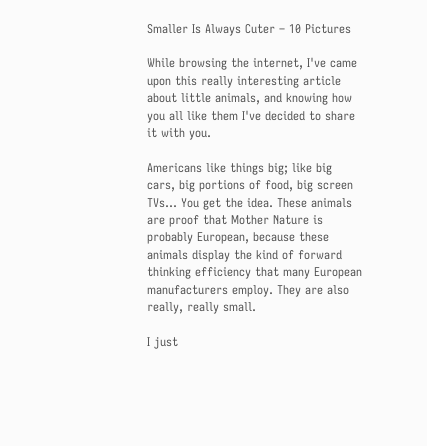Smaller Is Always Cuter – 10 Pictures

While browsing the internet, I've came upon this really interesting article about little animals, and knowing how you all like them I've decided to share it with you.

Americans like things big; like big cars, big portions of food, big screen TVs… You get the idea. These animals are proof that Mother Nature is probably European, because these animals display the kind of forward thinking efficiency that many European manufacturers employ. They are also really, really small.

I just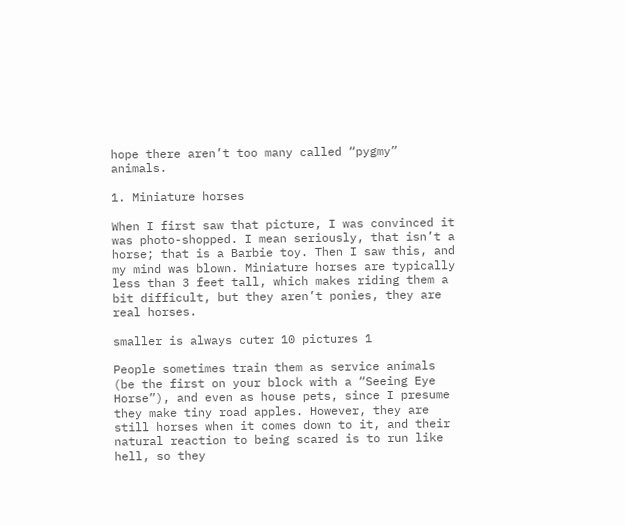hope there aren’t too many called “pygmy” animals.

1. Miniature horses

When I first saw that picture, I was convinced it was photo-shopped. I mean seriously, that isn’t a horse; that is a Barbie toy. Then I saw this, and my mind was blown. Miniature horses are typically less than 3 feet tall, which makes riding them a bit difficult, but they aren’t ponies, they are real horses.

smaller is always cuter 10 pictures 1

People sometimes train them as service animals (be the first on your block with a “Seeing Eye Horse”), and even as house pets, since I presume they make tiny road apples. However, they are still horses when it comes down to it, and their natural reaction to being scared is to run like hell, so they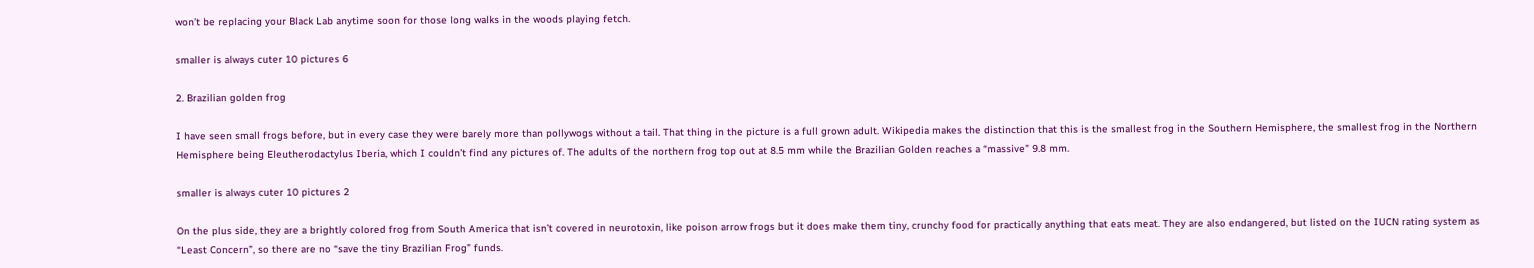won’t be replacing your Black Lab anytime soon for those long walks in the woods playing fetch.

smaller is always cuter 10 pictures 6

2. Brazilian golden frog

I have seen small frogs before, but in every case they were barely more than pollywogs without a tail. That thing in the picture is a full grown adult. Wikipedia makes the distinction that this is the smallest frog in the Southern Hemisphere, the smallest frog in the Northern Hemisphere being Eleutherodactylus Iberia, which I couldn’t find any pictures of. The adults of the northern frog top out at 8.5 mm while the Brazilian Golden reaches a “massive” 9.8 mm.

smaller is always cuter 10 pictures 2

On the plus side, they are a brightly colored frog from South America that isn’t covered in neurotoxin, like poison arrow frogs but it does make them tiny, crunchy food for practically anything that eats meat. They are also endangered, but listed on the IUCN rating system as “Least Concern”, so there are no “save the tiny Brazilian Frog” funds.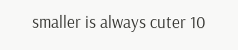smaller is always cuter 10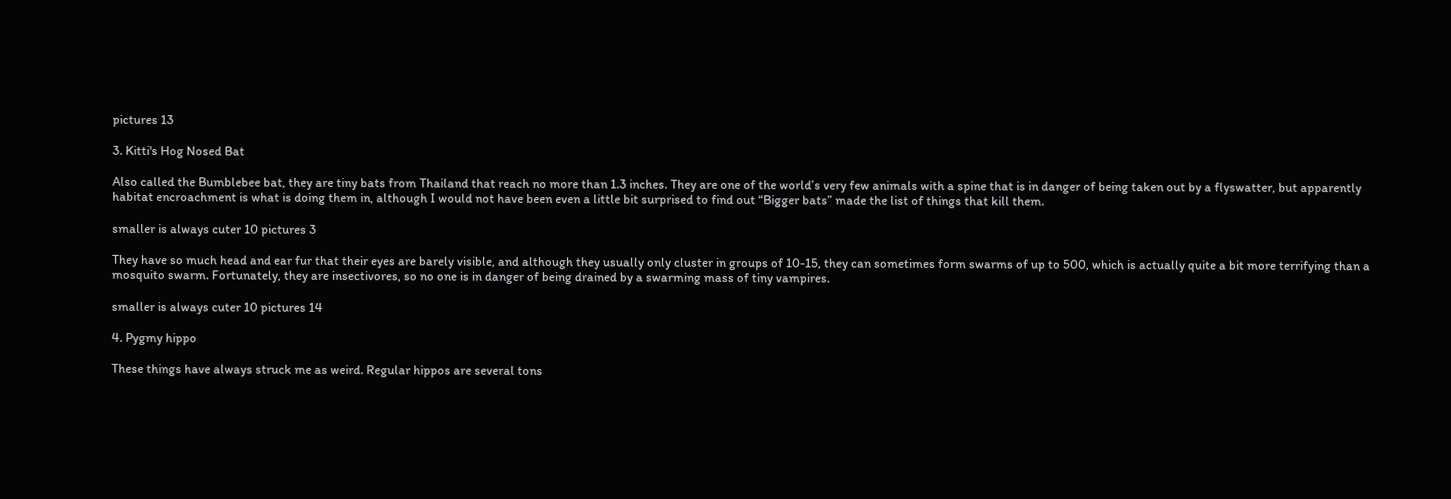pictures 13

3. Kitti's Hog Nosed Bat

Also called the Bumblebee bat, they are tiny bats from Thailand that reach no more than 1.3 inches. They are one of the world’s very few animals with a spine that is in danger of being taken out by a flyswatter, but apparently habitat encroachment is what is doing them in, although I would not have been even a little bit surprised to find out “Bigger bats” made the list of things that kill them.

smaller is always cuter 10 pictures 3

They have so much head and ear fur that their eyes are barely visible, and although they usually only cluster in groups of 10-15, they can sometimes form swarms of up to 500, which is actually quite a bit more terrifying than a mosquito swarm. Fortunately, they are insectivores, so no one is in danger of being drained by a swarming mass of tiny vampires.

smaller is always cuter 10 pictures 14

4. Pygmy hippo

These things have always struck me as weird. Regular hippos are several tons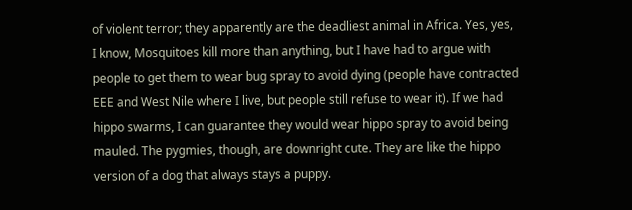of violent terror; they apparently are the deadliest animal in Africa. Yes, yes, I know, Mosquitoes kill more than anything, but I have had to argue with people to get them to wear bug spray to avoid dying (people have contracted EEE and West Nile where I live, but people still refuse to wear it). If we had hippo swarms, I can guarantee they would wear hippo spray to avoid being mauled. The pygmies, though, are downright cute. They are like the hippo version of a dog that always stays a puppy.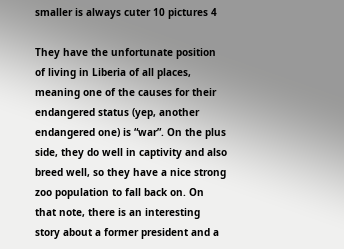smaller is always cuter 10 pictures 4

They have the unfortunate position of living in Liberia of all places, meaning one of the causes for their endangered status (yep, another endangered one) is “war”. On the plus side, they do well in captivity and also breed well, so they have a nice strong zoo population to fall back on. On that note, there is an interesting story about a former president and a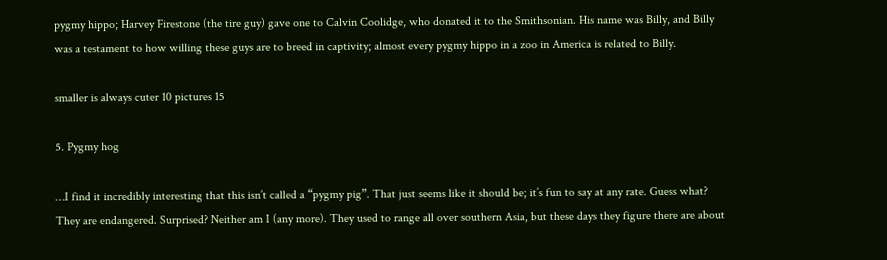pygmy hippo; Harvey Firestone (the tire guy) gave one to Calvin Coolidge, who donated it to the Smithsonian. His name was Billy, and Billy was a testament to how willing these guys are to breed in captivity; almost every pygmy hippo in a zoo in America is related to Billy.

smaller is always cuter 10 pictures 15

5. Pygmy hog

…I find it incredibly interesting that this isn’t called a “pygmy pig”. That just seems like it should be; it’s fun to say at any rate. Guess what? They are endangered. Surprised? Neither am I (any more). They used to range all over southern Asia, but these days they figure there are about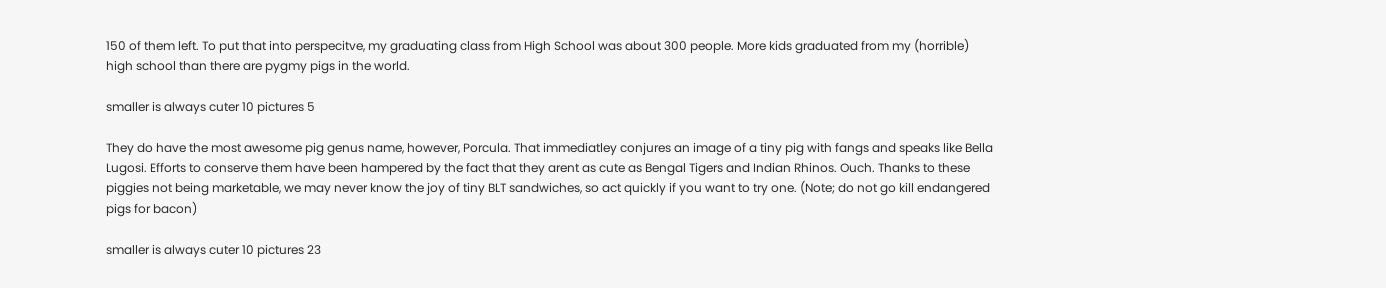150 of them left. To put that into perspecitve, my graduating class from High School was about 300 people. More kids graduated from my (horrible) high school than there are pygmy pigs in the world.

smaller is always cuter 10 pictures 5

They do have the most awesome pig genus name, however, Porcula. That immediatley conjures an image of a tiny pig with fangs and speaks like Bella Lugosi. Efforts to conserve them have been hampered by the fact that they arent as cute as Bengal Tigers and Indian Rhinos. Ouch. Thanks to these piggies not being marketable, we may never know the joy of tiny BLT sandwiches, so act quickly if you want to try one. (Note; do not go kill endangered pigs for bacon)

smaller is always cuter 10 pictures 23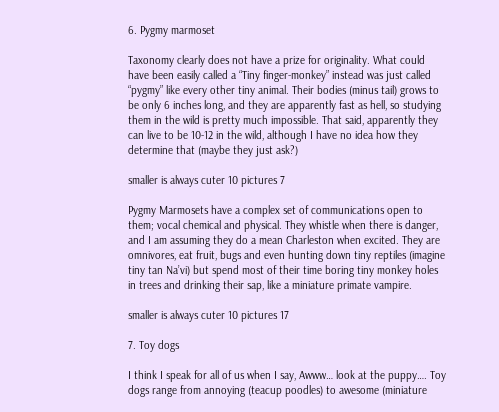6. Pygmy marmoset

Taxonomy clearly does not have a prize for originality. What could have been easily called a “Tiny finger-monkey” instead was just called “pygmy” like every other tiny animal. Their bodies (minus tail) grows to be only 6 inches long, and they are apparently fast as hell, so studying them in the wild is pretty much impossible. That said, apparently they can live to be 10-12 in the wild, although I have no idea how they determine that (maybe they just ask?)

smaller is always cuter 10 pictures 7

Pygmy Marmosets have a complex set of communications open to them; vocal chemical and physical. They whistle when there is danger, and I am assuming they do a mean Charleston when excited. They are omnivores, eat fruit, bugs and even hunting down tiny reptiles (imagine tiny tan Na’vi) but spend most of their time boring tiny monkey holes in trees and drinking their sap, like a miniature primate vampire.

smaller is always cuter 10 pictures 17

7. Toy dogs

I think I speak for all of us when I say, Awww… look at the puppy…. Toy dogs range from annoying (teacup poodles) to awesome (miniature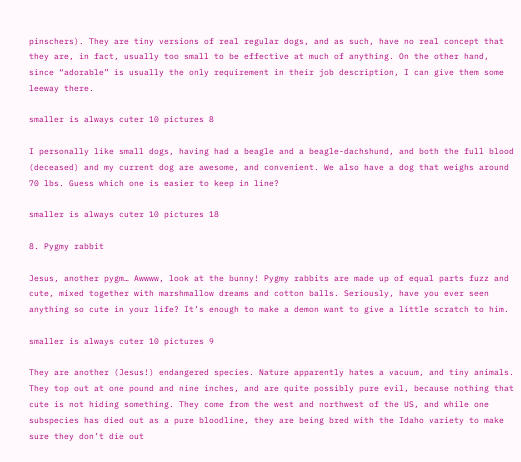pinschers). They are tiny versions of real regular dogs, and as such, have no real concept that they are, in fact, usually too small to be effective at much of anything. On the other hand, since “adorable” is usually the only requirement in their job description, I can give them some leeway there.

smaller is always cuter 10 pictures 8

I personally like small dogs, having had a beagle and a beagle-dachshund, and both the full blood (deceased) and my current dog are awesome, and convenient. We also have a dog that weighs around 70 lbs. Guess which one is easier to keep in line?

smaller is always cuter 10 pictures 18

8. Pygmy rabbit

Jesus, another pygm… Awwww, look at the bunny! Pygmy rabbits are made up of equal parts fuzz and cute, mixed together with marshmallow dreams and cotton balls. Seriously, have you ever seen anything so cute in your life? It’s enough to make a demon want to give a little scratch to him.

smaller is always cuter 10 pictures 9

They are another (Jesus!) endangered species. Nature apparently hates a vacuum, and tiny animals. They top out at one pound and nine inches, and are quite possibly pure evil, because nothing that cute is not hiding something. They come from the west and northwest of the US, and while one subspecies has died out as a pure bloodline, they are being bred with the Idaho variety to make sure they don’t die out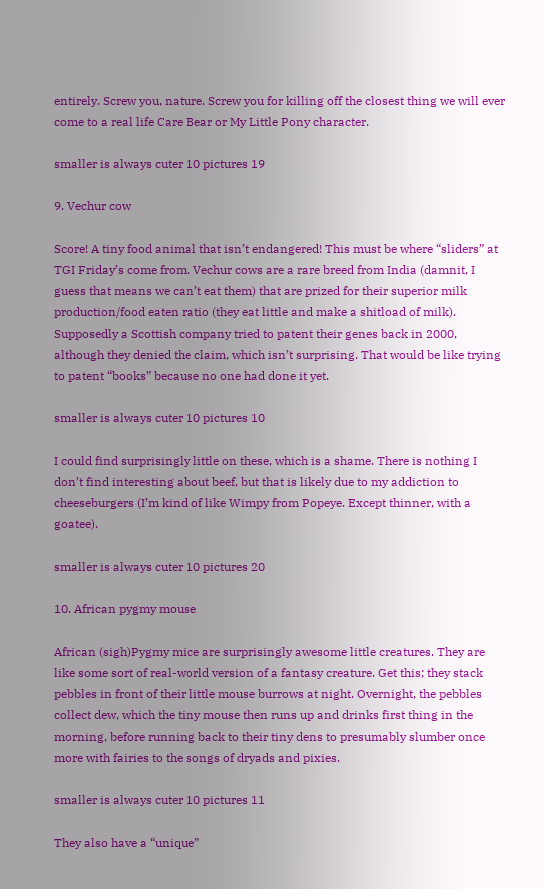entirely. Screw you, nature. Screw you for killing off the closest thing we will ever come to a real life Care Bear or My Little Pony character.

smaller is always cuter 10 pictures 19

9. Vechur cow

Score! A tiny food animal that isn’t endangered! This must be where “sliders” at TGI Friday’s come from. Vechur cows are a rare breed from India (damnit, I guess that means we can’t eat them) that are prized for their superior milk production/food eaten ratio (they eat little and make a shitload of milk). Supposedly a Scottish company tried to patent their genes back in 2000, although they denied the claim, which isn’t surprising. That would be like trying to patent “books” because no one had done it yet.

smaller is always cuter 10 pictures 10

I could find surprisingly little on these, which is a shame. There is nothing I don’t find interesting about beef, but that is likely due to my addiction to cheeseburgers (I’m kind of like Wimpy from Popeye. Except thinner, with a goatee).

smaller is always cuter 10 pictures 20

10. African pygmy mouse

African (sigh)Pygmy mice are surprisingly awesome little creatures. They are like some sort of real-world version of a fantasy creature. Get this; they stack pebbles in front of their little mouse burrows at night. Overnight, the pebbles collect dew, which the tiny mouse then runs up and drinks first thing in the morning, before running back to their tiny dens to presumably slumber once more with fairies to the songs of dryads and pixies.

smaller is always cuter 10 pictures 11

They also have a “unique”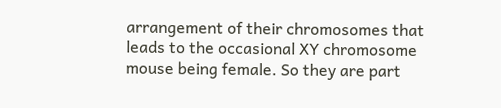arrangement of their chromosomes that leads to the occasional XY chromosome mouse being female. So they are part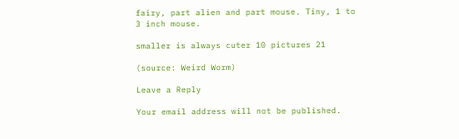fairy, part alien and part mouse. Tiny, 1 to 3 inch mouse.

smaller is always cuter 10 pictures 21

(source: Weird Worm)

Leave a Reply

Your email address will not be published.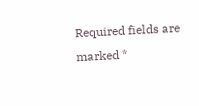Required fields are marked *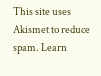This site uses Akismet to reduce spam. Learn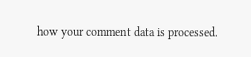how your comment data is processed.